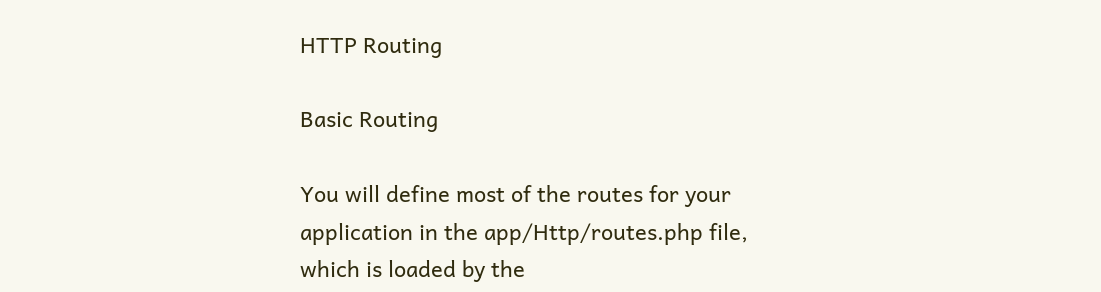HTTP Routing

Basic Routing

You will define most of the routes for your application in the app/Http/routes.php file, which is loaded by the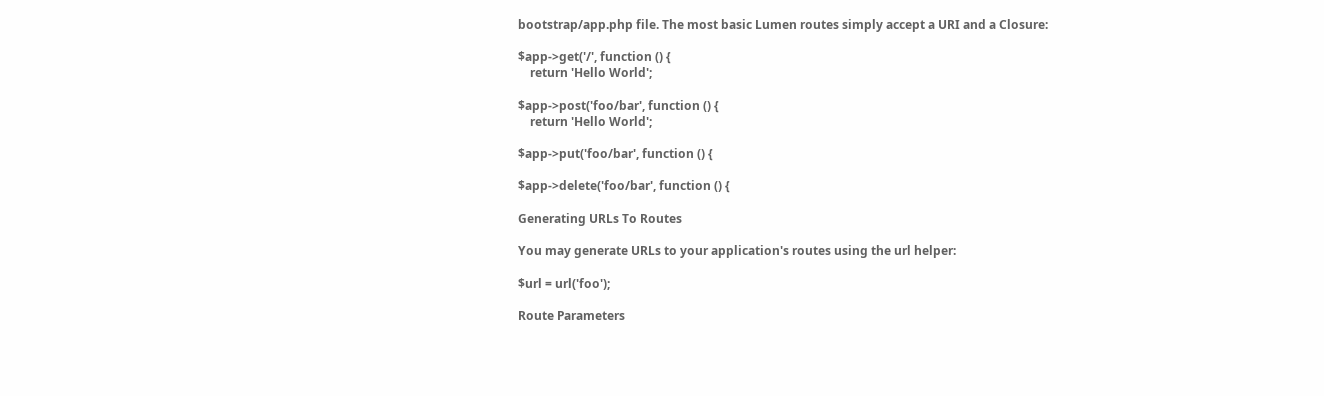bootstrap/app.php file. The most basic Lumen routes simply accept a URI and a Closure:

$app->get('/', function () {
    return 'Hello World';

$app->post('foo/bar', function () {
    return 'Hello World';

$app->put('foo/bar', function () {

$app->delete('foo/bar', function () {

Generating URLs To Routes

You may generate URLs to your application's routes using the url helper:

$url = url('foo');

Route Parameters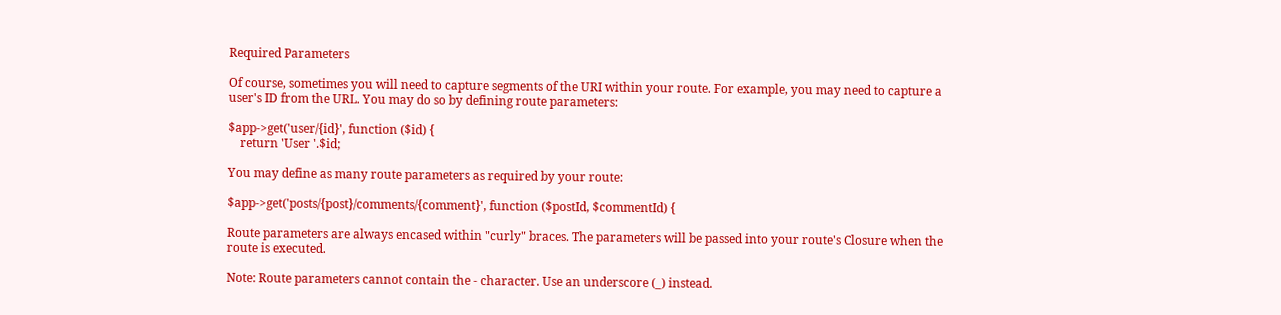Required Parameters

Of course, sometimes you will need to capture segments of the URI within your route. For example, you may need to capture a user's ID from the URL. You may do so by defining route parameters:

$app->get('user/{id}', function ($id) {
    return 'User '.$id;

You may define as many route parameters as required by your route:

$app->get('posts/{post}/comments/{comment}', function ($postId, $commentId) {

Route parameters are always encased within "curly" braces. The parameters will be passed into your route's Closure when the route is executed.

Note: Route parameters cannot contain the - character. Use an underscore (_) instead.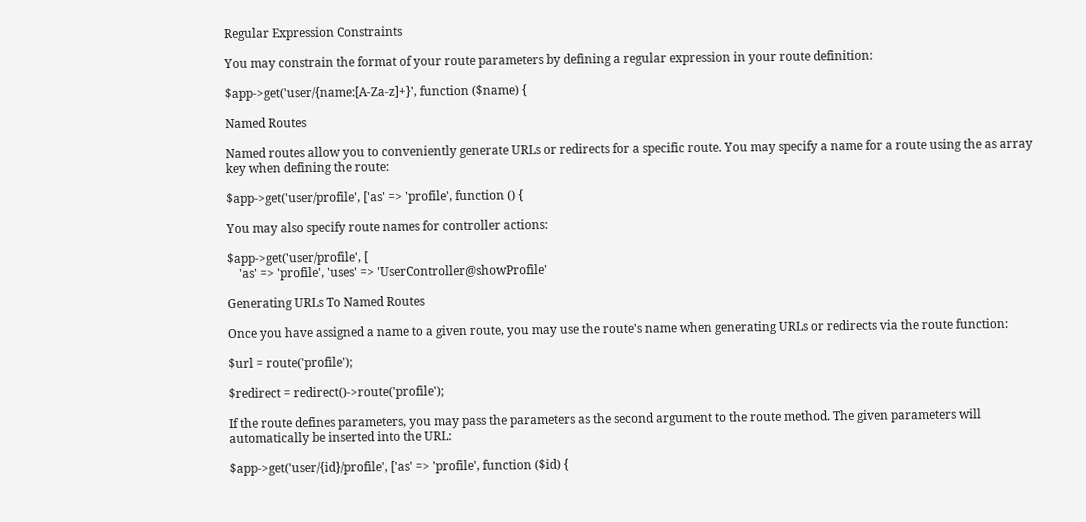Regular Expression Constraints

You may constrain the format of your route parameters by defining a regular expression in your route definition:

$app->get('user/{name:[A-Za-z]+}', function ($name) {

Named Routes

Named routes allow you to conveniently generate URLs or redirects for a specific route. You may specify a name for a route using the as array key when defining the route:

$app->get('user/profile', ['as' => 'profile', function () {

You may also specify route names for controller actions:

$app->get('user/profile', [
    'as' => 'profile', 'uses' => 'UserController@showProfile'

Generating URLs To Named Routes

Once you have assigned a name to a given route, you may use the route's name when generating URLs or redirects via the route function:

$url = route('profile');

$redirect = redirect()->route('profile');

If the route defines parameters, you may pass the parameters as the second argument to the route method. The given parameters will automatically be inserted into the URL:

$app->get('user/{id}/profile', ['as' => 'profile', function ($id) {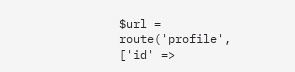$url = route('profile', ['id' =>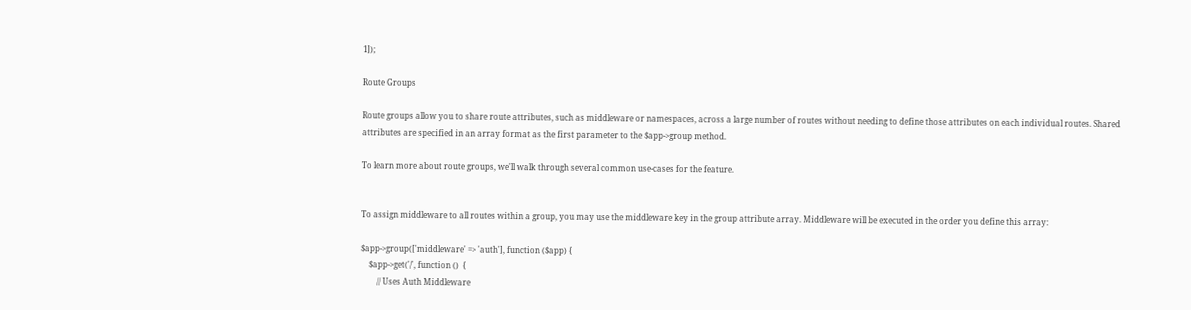1]);

Route Groups

Route groups allow you to share route attributes, such as middleware or namespaces, across a large number of routes without needing to define those attributes on each individual routes. Shared attributes are specified in an array format as the first parameter to the $app->group method.

To learn more about route groups, we'll walk through several common use-cases for the feature.


To assign middleware to all routes within a group, you may use the middleware key in the group attribute array. Middleware will be executed in the order you define this array:

$app->group(['middleware' => 'auth'], function ($app) {
    $app->get('/', function ()  {
        // Uses Auth Middleware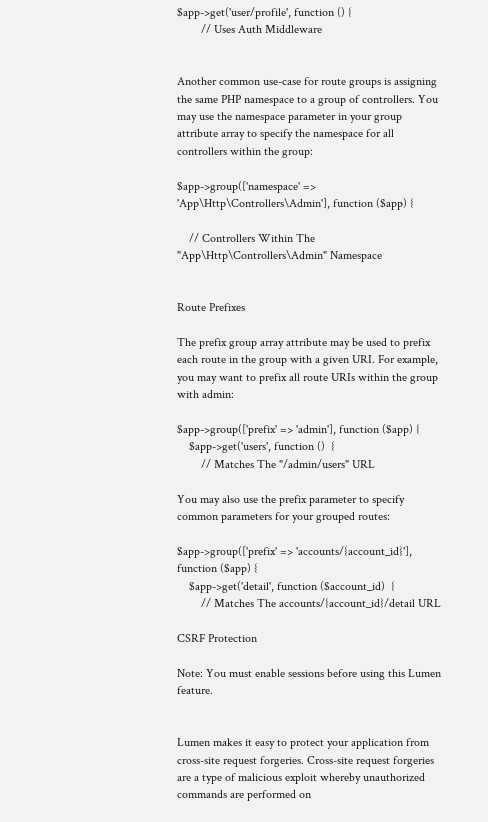$app->get('user/profile', function () {
        // Uses Auth Middleware


Another common use-case for route groups is assigning the same PHP namespace to a group of controllers. You may use the namespace parameter in your group attribute array to specify the namespace for all controllers within the group:

$app->group(['namespace' => 'App\Http\Controllers\Admin'], function ($app) {

    // Controllers Within The "App\Http\Controllers\Admin" Namespace


Route Prefixes

The prefix group array attribute may be used to prefix each route in the group with a given URI. For example, you may want to prefix all route URIs within the group with admin:

$app->group(['prefix' => 'admin'], function ($app) {
    $app->get('users', function ()  {
        // Matches The "/admin/users" URL

You may also use the prefix parameter to specify common parameters for your grouped routes:

$app->group(['prefix' => 'accounts/{account_id}'], function ($app) {
    $app->get('detail', function ($account_id)  {
        // Matches The accounts/{account_id}/detail URL

CSRF Protection

Note: You must enable sessions before using this Lumen feature.


Lumen makes it easy to protect your application from cross-site request forgeries. Cross-site request forgeries are a type of malicious exploit whereby unauthorized commands are performed on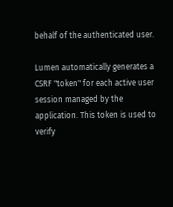behalf of the authenticated user.

Lumen automatically generates a CSRF "token" for each active user session managed by the application. This token is used to verify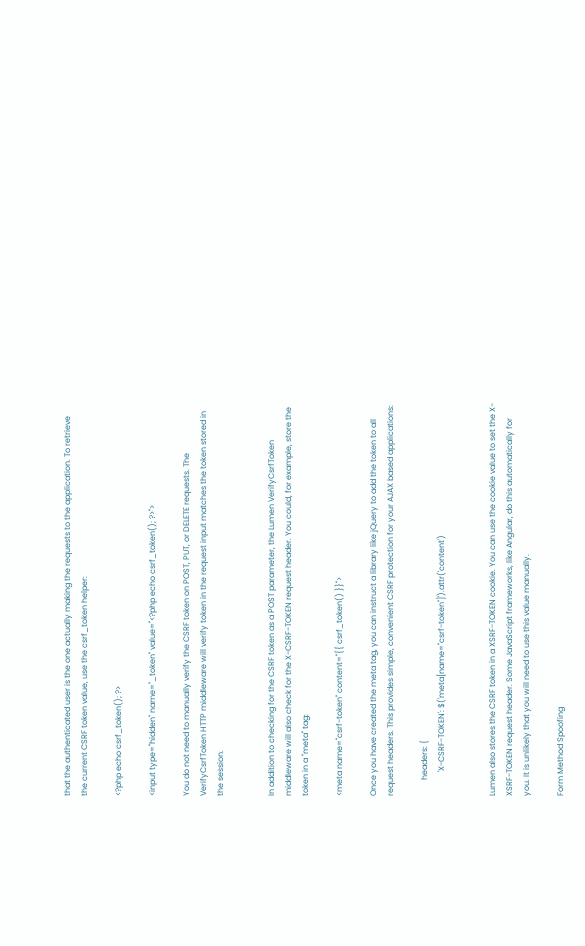that the authenticated user is the one actually making the requests to the application. To retrieve the current CSRF token value, use the csrf_token helper:

<?php echo csrf_token(); ?>

<input type="hidden" name="_token" value="<?php echo csrf_token(); ?>">

You do not need to manually verify the CSRF token on POST, PUT, or DELETE requests. The VerifyCsrfToken HTTP middleware will verify token in the request input matches the token stored in the session.


In addition to checking for the CSRF token as a POST parameter, the Lumen VerifyCsrfToken middleware will also check for the X-CSRF-TOKEN request header. You could, for example, store the token in a "meta" tag:

<meta name="csrf-token" content="{{ csrf_token() }}">

Once you have created the meta tag, you can instruct a library like jQuery to add the token to all request headers. This provides simple, convenient CSRF protection for your AJAX based applications:

        headers: {
            'X-CSRF-TOKEN': $('meta[name="csrf-token"]').attr('content')


Lumen also stores the CSRF token in a XSRF-TOKEN cookie. You can use the cookie value to set the X-XSRF-TOKEN request header. Some JavaScript frameworks, like Angular, do this automatically for you. It is unlikely that you will need to use this value manually.

Form Method Spoofing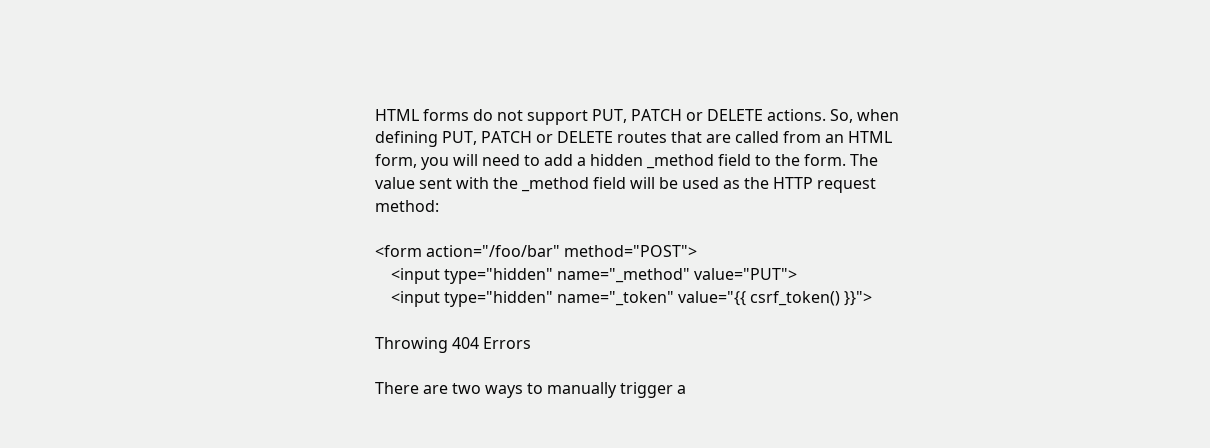HTML forms do not support PUT, PATCH or DELETE actions. So, when defining PUT, PATCH or DELETE routes that are called from an HTML form, you will need to add a hidden _method field to the form. The value sent with the _method field will be used as the HTTP request method:

<form action="/foo/bar" method="POST">
    <input type="hidden" name="_method" value="PUT">
    <input type="hidden" name="_token" value="{{ csrf_token() }}">

Throwing 404 Errors

There are two ways to manually trigger a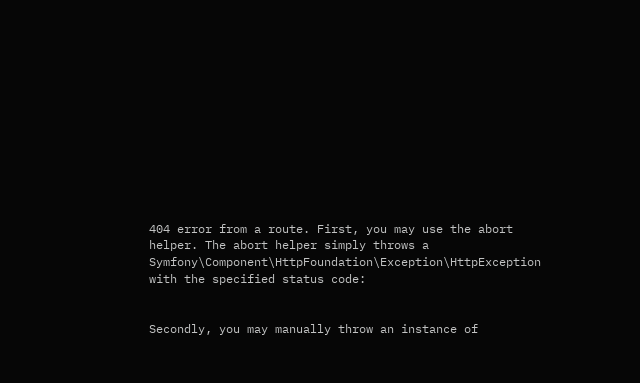404 error from a route. First, you may use the abort helper. The abort helper simply throws a Symfony\Component\HttpFoundation\Exception\HttpException with the specified status code:


Secondly, you may manually throw an instance of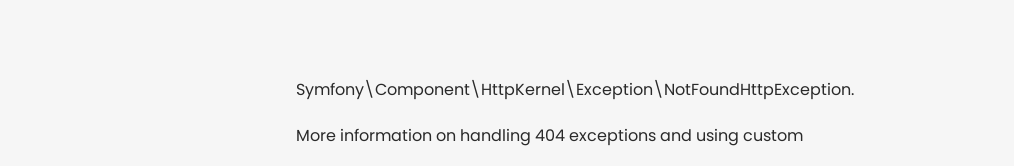Symfony\Component\HttpKernel\Exception\NotFoundHttpException.

More information on handling 404 exceptions and using custom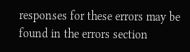responses for these errors may be found in the errors section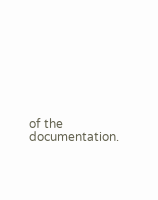of the documentation.